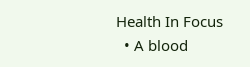Health In Focus
  • A blood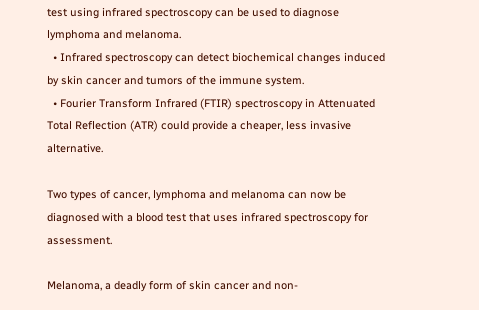test using infrared spectroscopy can be used to diagnose lymphoma and melanoma.
  • Infrared spectroscopy can detect biochemical changes induced by skin cancer and tumors of the immune system.
  • Fourier Transform Infrared (FTIR) spectroscopy in Attenuated Total Reflection (ATR) could provide a cheaper, less invasive alternative.

Two types of cancer, lymphoma and melanoma can now be diagnosed with a blood test that uses infrared spectroscopy for assessment.

Melanoma, a deadly form of skin cancer and non-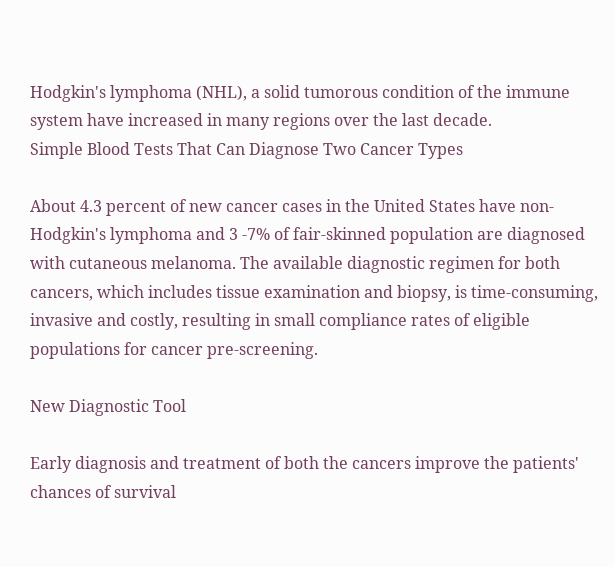Hodgkin's lymphoma (NHL), a solid tumorous condition of the immune system have increased in many regions over the last decade.
Simple Blood Tests That Can Diagnose Two Cancer Types

About 4.3 percent of new cancer cases in the United States have non-Hodgkin's lymphoma and 3 -7% of fair-skinned population are diagnosed with cutaneous melanoma. The available diagnostic regimen for both cancers, which includes tissue examination and biopsy, is time-consuming, invasive and costly, resulting in small compliance rates of eligible populations for cancer pre-screening.

New Diagnostic Tool

Early diagnosis and treatment of both the cancers improve the patients' chances of survival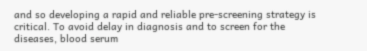and so developing a rapid and reliable pre-screening strategy is critical. To avoid delay in diagnosis and to screen for the diseases, blood serum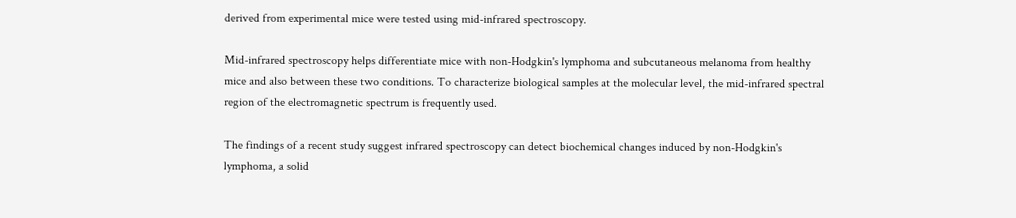derived from experimental mice were tested using mid-infrared spectroscopy.

Mid-infrared spectroscopy helps differentiate mice with non-Hodgkin's lymphoma and subcutaneous melanoma from healthy mice and also between these two conditions. To characterize biological samples at the molecular level, the mid-infrared spectral region of the electromagnetic spectrum is frequently used.

The findings of a recent study suggest infrared spectroscopy can detect biochemical changes induced by non-Hodgkin's lymphoma, a solid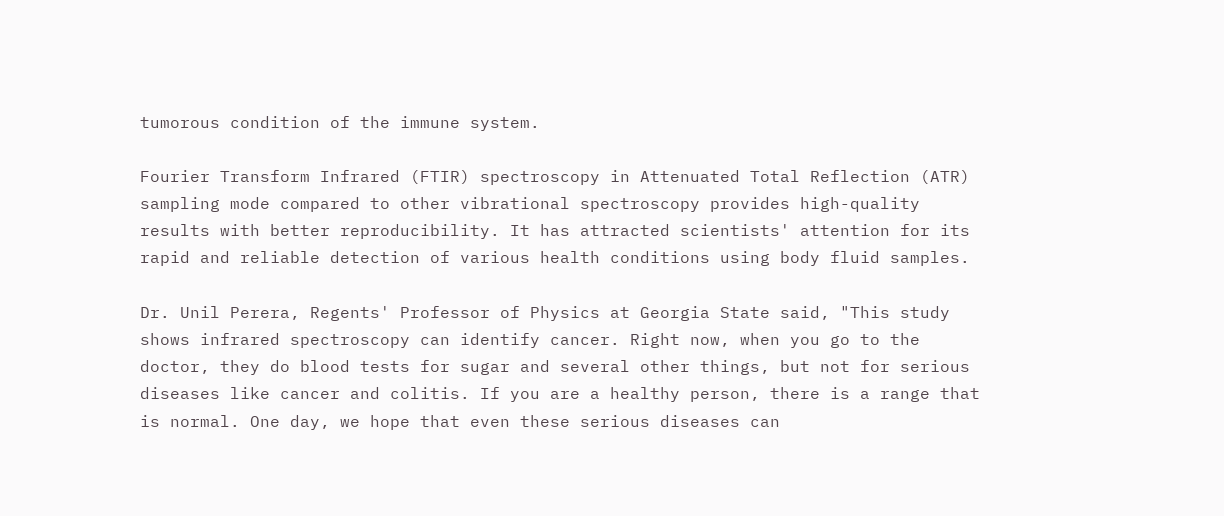tumorous condition of the immune system.

Fourier Transform Infrared (FTIR) spectroscopy in Attenuated Total Reflection (ATR) sampling mode compared to other vibrational spectroscopy provides high-quality results with better reproducibility. It has attracted scientists' attention for its rapid and reliable detection of various health conditions using body fluid samples.

Dr. Unil Perera, Regents' Professor of Physics at Georgia State said, "This study shows infrared spectroscopy can identify cancer. Right now, when you go to the doctor, they do blood tests for sugar and several other things, but not for serious diseases like cancer and colitis. If you are a healthy person, there is a range that is normal. One day, we hope that even these serious diseases can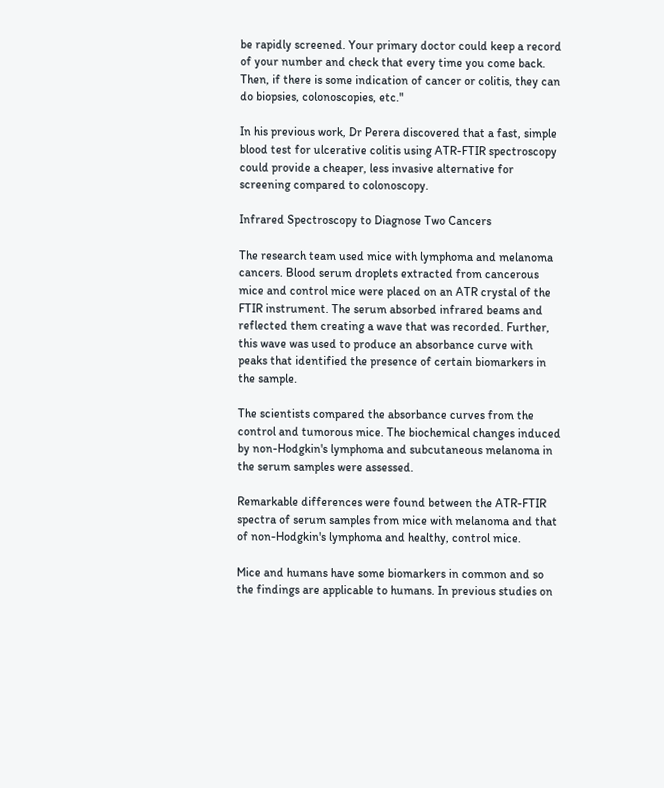be rapidly screened. Your primary doctor could keep a record of your number and check that every time you come back. Then, if there is some indication of cancer or colitis, they can do biopsies, colonoscopies, etc."

In his previous work, Dr Perera discovered that a fast, simple blood test for ulcerative colitis using ATR-FTIR spectroscopy could provide a cheaper, less invasive alternative for screening compared to colonoscopy.

Infrared Spectroscopy to Diagnose Two Cancers

The research team used mice with lymphoma and melanoma cancers. Blood serum droplets extracted from cancerous mice and control mice were placed on an ATR crystal of the FTIR instrument. The serum absorbed infrared beams and reflected them creating a wave that was recorded. Further, this wave was used to produce an absorbance curve with peaks that identified the presence of certain biomarkers in the sample.

The scientists compared the absorbance curves from the control and tumorous mice. The biochemical changes induced by non-Hodgkin's lymphoma and subcutaneous melanoma in the serum samples were assessed.

Remarkable differences were found between the ATR-FTIR spectra of serum samples from mice with melanoma and that of non-Hodgkin's lymphoma and healthy, control mice.

Mice and humans have some biomarkers in common and so the findings are applicable to humans. In previous studies on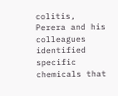colitis, Perera and his colleagues identified specific chemicals that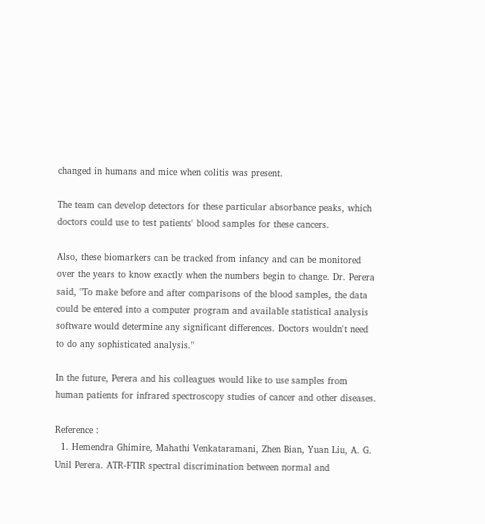changed in humans and mice when colitis was present.

The team can develop detectors for these particular absorbance peaks, which doctors could use to test patients' blood samples for these cancers.

Also, these biomarkers can be tracked from infancy and can be monitored over the years to know exactly when the numbers begin to change. Dr. Perera said, "To make before and after comparisons of the blood samples, the data could be entered into a computer program and available statistical analysis software would determine any significant differences. Doctors wouldn't need to do any sophisticated analysis."

In the future, Perera and his colleagues would like to use samples from human patients for infrared spectroscopy studies of cancer and other diseases.

Reference :
  1. Hemendra Ghimire, Mahathi Venkataramani, Zhen Bian, Yuan Liu, A. G. Unil Perera. ATR-FTIR spectral discrimination between normal and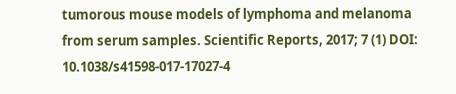tumorous mouse models of lymphoma and melanoma from serum samples. Scientific Reports, 2017; 7 (1) DOI: 10.1038/s41598-017-17027-4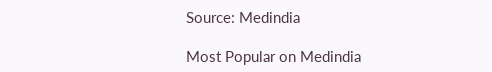Source: Medindia

Most Popular on Medindia